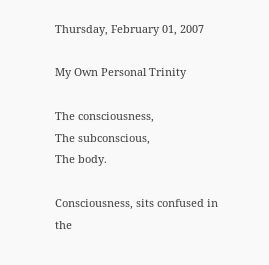Thursday, February 01, 2007

My Own Personal Trinity

The consciousness,
The subconscious,
The body.

Consciousness, sits confused in the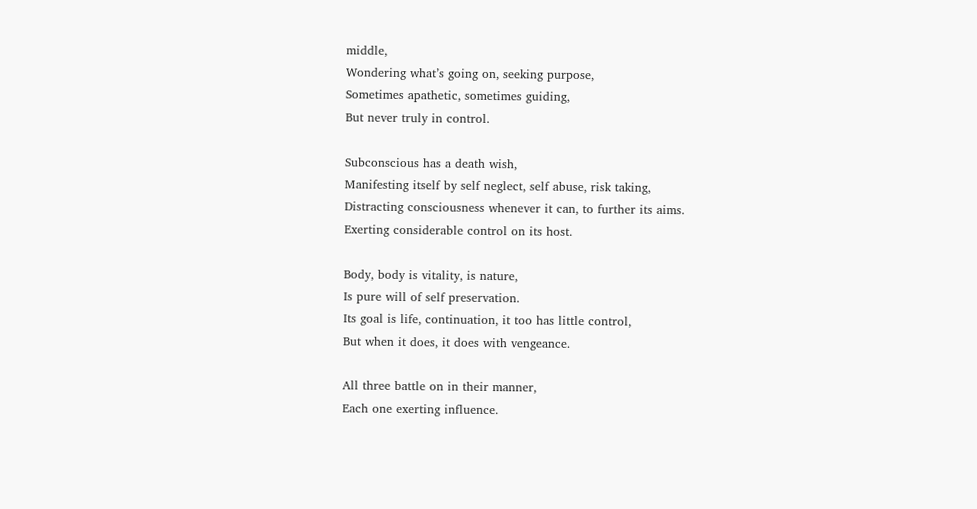middle,
Wondering what’s going on, seeking purpose,
Sometimes apathetic, sometimes guiding,
But never truly in control.

Subconscious has a death wish,
Manifesting itself by self neglect, self abuse, risk taking,
Distracting consciousness whenever it can, to further its aims.
Exerting considerable control on its host.

Body, body is vitality, is nature,
Is pure will of self preservation.
Its goal is life, continuation, it too has little control,
But when it does, it does with vengeance.

All three battle on in their manner,
Each one exerting influence.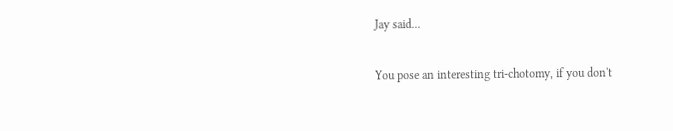Jay said...

You pose an interesting tri-chotomy, if you don't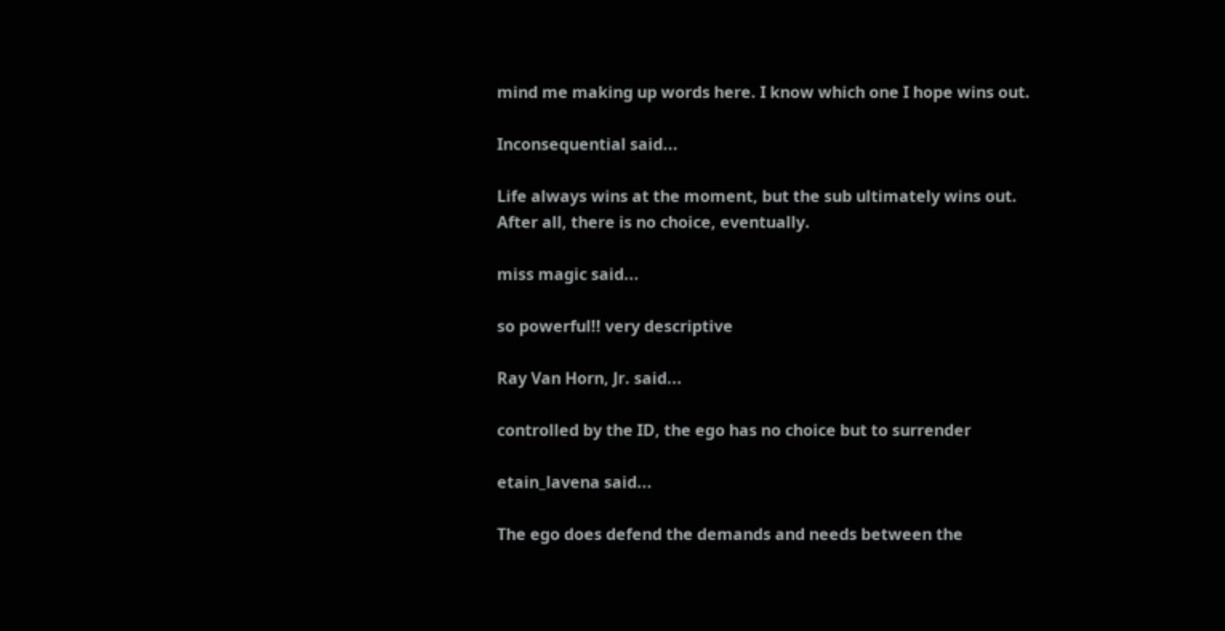mind me making up words here. I know which one I hope wins out.

Inconsequential said...

Life always wins at the moment, but the sub ultimately wins out.
After all, there is no choice, eventually.

miss magic said...

so powerful!! very descriptive

Ray Van Horn, Jr. said...

controlled by the ID, the ego has no choice but to surrender

etain_lavena said...

The ego does defend the demands and needs between the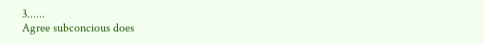3......
Agree subconcious does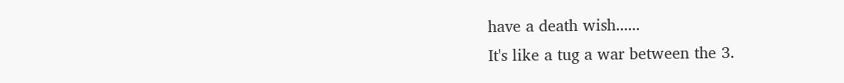have a death wish......
It's like a tug a war between the 3.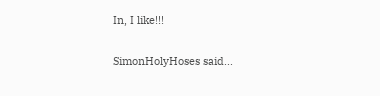In, I like!!!

SimonHolyHoses said...